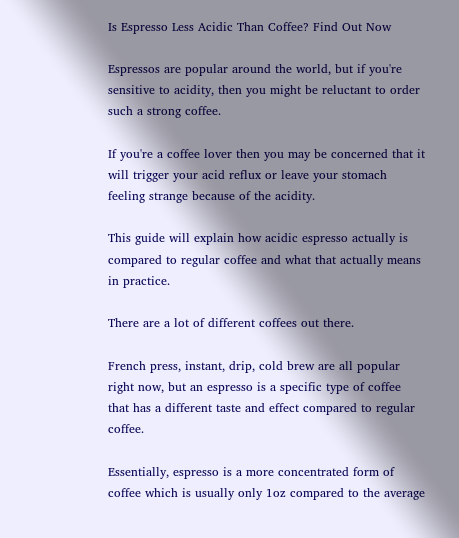Is Espresso Less Acidic Than Coffee? Find Out Now

Espressos are popular around the world, but if you're sensitive to acidity, then you might be reluctant to order such a strong coffee.

If you're a coffee lover then you may be concerned that it will trigger your acid reflux or leave your stomach feeling strange because of the acidity.

This guide will explain how acidic espresso actually is compared to regular coffee and what that actually means in practice.

There are a lot of different coffees out there.

French press, instant, drip, cold brew are all popular right now, but an espresso is a specific type of coffee that has a different taste and effect compared to regular coffee.

Essentially, espresso is a more concentrated form of coffee which is usually only 1oz compared to the average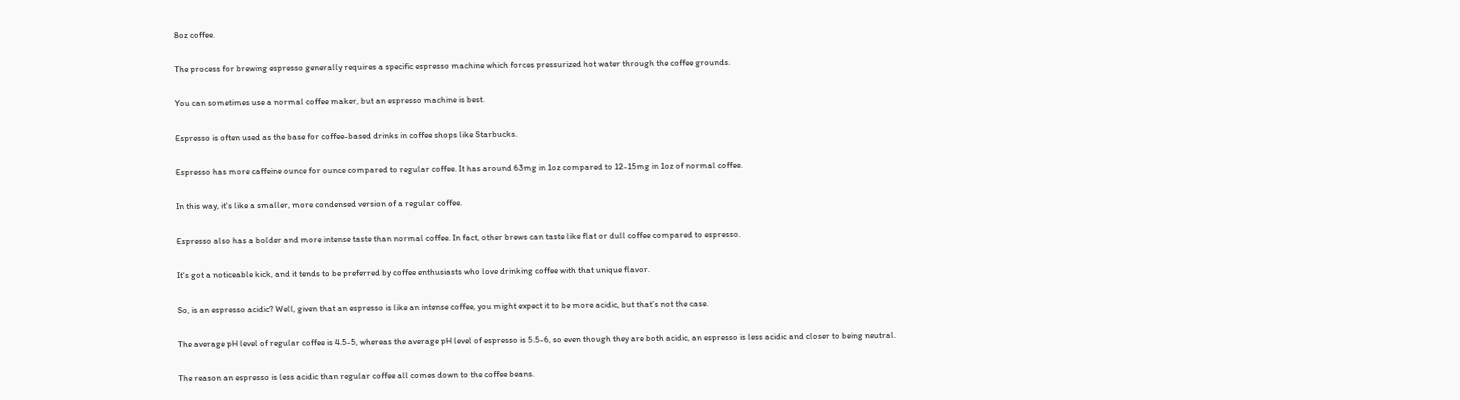8oz coffee.

The process for brewing espresso generally requires a specific espresso machine which forces pressurized hot water through the coffee grounds.

You can sometimes use a normal coffee maker, but an espresso machine is best.

Espresso is often used as the base for coffee-based drinks in coffee shops like Starbucks.

Espresso has more caffeine ounce for ounce compared to regular coffee. It has around 63mg in 1oz compared to 12-15mg in 1oz of normal coffee.

In this way, it's like a smaller, more condensed version of a regular coffee.

Espresso also has a bolder and more intense taste than normal coffee. In fact, other brews can taste like flat or dull coffee compared to espresso.

It's got a noticeable kick, and it tends to be preferred by coffee enthusiasts who love drinking coffee with that unique flavor.

So, is an espresso acidic? Well, given that an espresso is like an intense coffee, you might expect it to be more acidic, but that’s not the case.

The average pH level of regular coffee is 4.5-5, whereas the average pH level of espresso is 5.5-6, so even though they are both acidic, an espresso is less acidic and closer to being neutral.

The reason an espresso is less acidic than regular coffee all comes down to the coffee beans.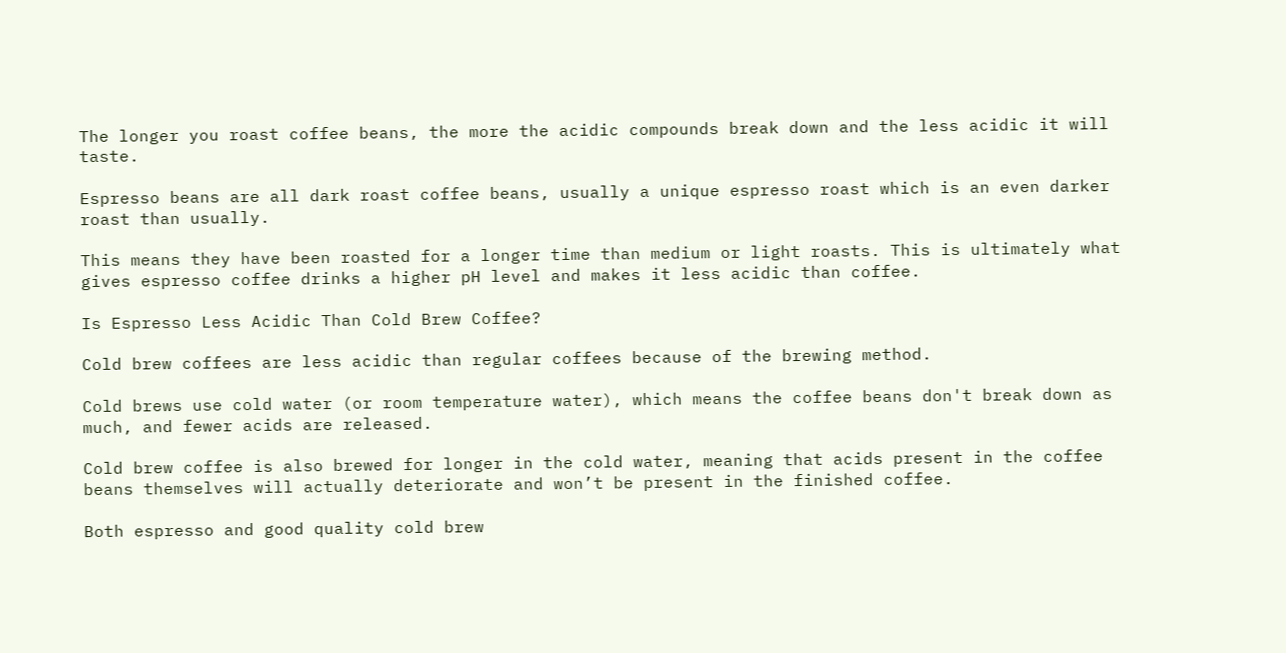The longer you roast coffee beans, the more the acidic compounds break down and the less acidic it will taste.

Espresso beans are all dark roast coffee beans, usually a unique espresso roast which is an even darker roast than usually.

This means they have been roasted for a longer time than medium or light roasts. This is ultimately what gives espresso coffee drinks a higher pH level and makes it less acidic than coffee.

Is Espresso Less Acidic Than Cold Brew Coffee?

Cold brew coffees are less acidic than regular coffees because of the brewing method.

Cold brews use cold water (or room temperature water), which means the coffee beans don't break down as much, and fewer acids are released.

Cold brew coffee is also brewed for longer in the cold water, meaning that acids present in the coffee beans themselves will actually deteriorate and won’t be present in the finished coffee.

Both espresso and good quality cold brew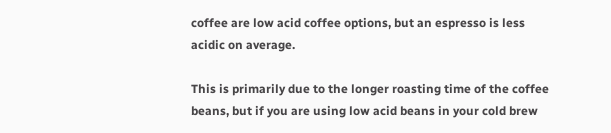coffee are low acid coffee options, but an espresso is less acidic on average.

This is primarily due to the longer roasting time of the coffee beans, but if you are using low acid beans in your cold brew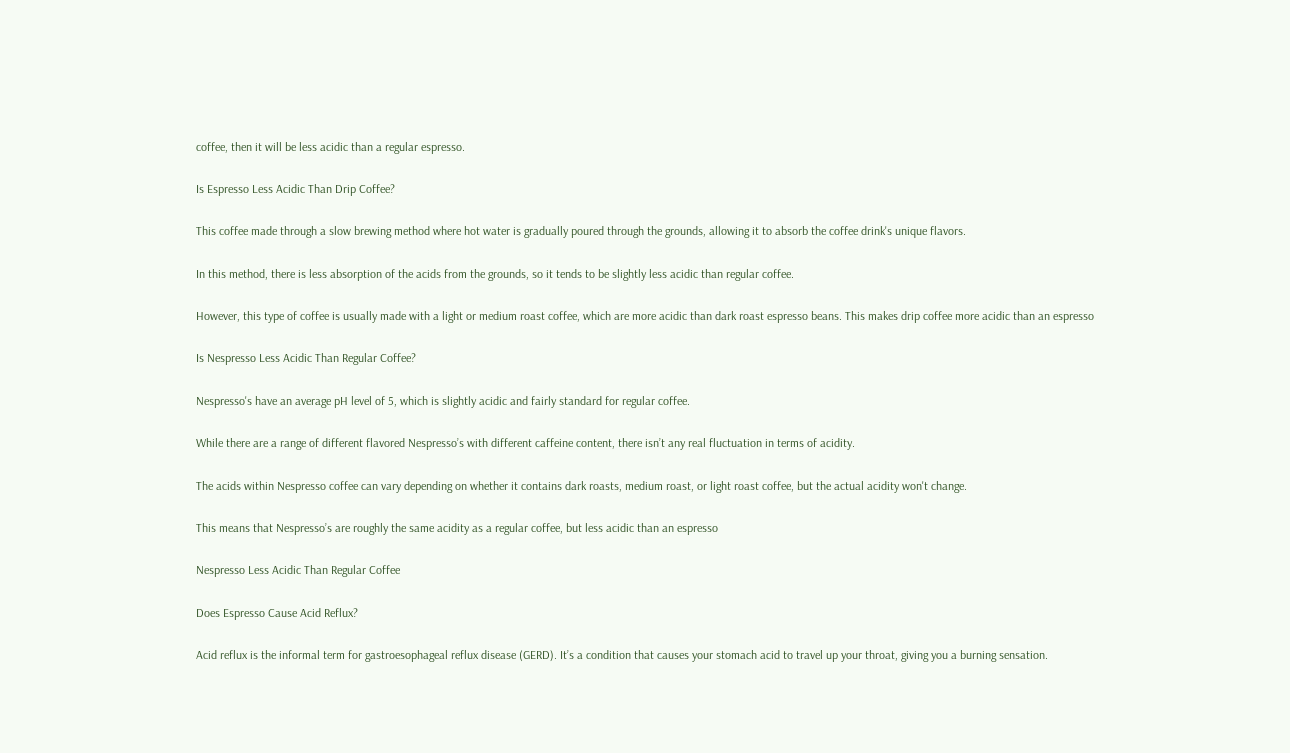coffee, then it will be less acidic than a regular espresso.

Is Espresso Less Acidic Than Drip Coffee?

This coffee made through a slow brewing method where hot water is gradually poured through the grounds, allowing it to absorb the coffee drink's unique flavors.

In this method, there is less absorption of the acids from the grounds, so it tends to be slightly less acidic than regular coffee.

However, this type of coffee is usually made with a light or medium roast coffee, which are more acidic than dark roast espresso beans. This makes drip coffee more acidic than an espresso

Is Nespresso Less Acidic Than Regular Coffee?

Nespresso's have an average pH level of 5, which is slightly acidic and fairly standard for regular coffee.

While there are a range of different flavored Nespresso’s with different caffeine content, there isn’t any real fluctuation in terms of acidity.

The acids within Nespresso coffee can vary depending on whether it contains dark roasts, medium roast, or light roast coffee, but the actual acidity won't change.

This means that Nespresso’s are roughly the same acidity as a regular coffee, but less acidic than an espresso

Nespresso Less Acidic Than Regular Coffee

Does Espresso Cause Acid Reflux?

Acid reflux is the informal term for gastroesophageal reflux disease (GERD). It’s a condition that causes your stomach acid to travel up your throat, giving you a burning sensation.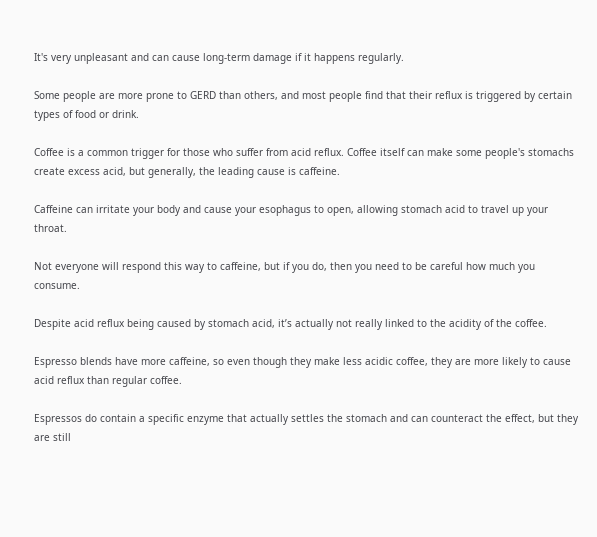It's very unpleasant and can cause long-term damage if it happens regularly.

Some people are more prone to GERD than others, and most people find that their reflux is triggered by certain types of food or drink.

Coffee is a common trigger for those who suffer from acid reflux. Coffee itself can make some people's stomachs create excess acid, but generally, the leading cause is caffeine.

Caffeine can irritate your body and cause your esophagus to open, allowing stomach acid to travel up your throat.

Not everyone will respond this way to caffeine, but if you do, then you need to be careful how much you consume.

Despite acid reflux being caused by stomach acid, it’s actually not really linked to the acidity of the coffee.

Espresso blends have more caffeine, so even though they make less acidic coffee, they are more likely to cause acid reflux than regular coffee.

Espressos do contain a specific enzyme that actually settles the stomach and can counteract the effect, but they are still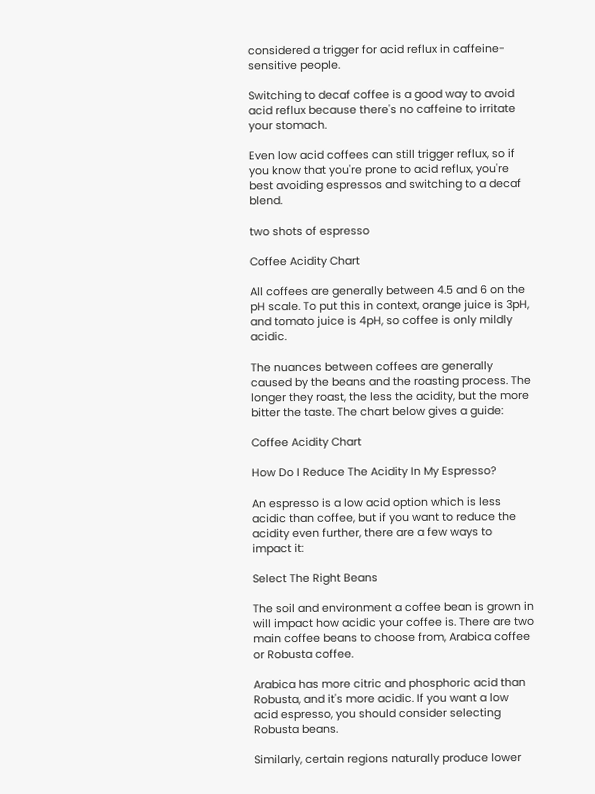considered a trigger for acid reflux in caffeine-sensitive people.

Switching to decaf coffee is a good way to avoid acid reflux because there's no caffeine to irritate your stomach.

Even low acid coffees can still trigger reflux, so if you know that you're prone to acid reflux, you're best avoiding espressos and switching to a decaf blend.

two shots of espresso

Coffee Acidity Chart

All coffees are generally between 4.5 and 6 on the pH scale. To put this in context, orange juice is 3pH, and tomato juice is 4pH, so coffee is only mildly acidic.

The nuances between coffees are generally caused by the beans and the roasting process. The longer they roast, the less the acidity, but the more bitter the taste. The chart below gives a guide:

Coffee Acidity Chart

How Do I Reduce The Acidity In My Espresso?

An espresso is a low acid option which is less acidic than coffee, but if you want to reduce the acidity even further, there are a few ways to impact it:

Select The Right Beans

The soil and environment a coffee bean is grown in will impact how acidic your coffee is. There are two main coffee beans to choose from, Arabica coffee or Robusta coffee.

Arabica has more citric and phosphoric acid than Robusta, and it's more acidic. If you want a low acid espresso, you should consider selecting Robusta beans.

Similarly, certain regions naturally produce lower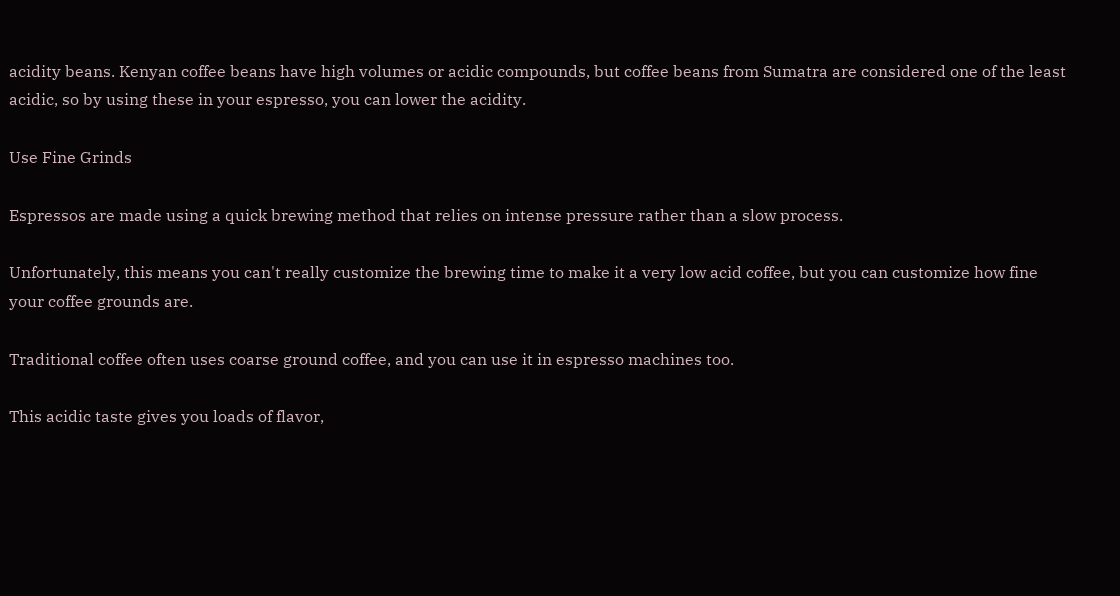acidity beans. Kenyan coffee beans have high volumes or acidic compounds, but coffee beans from Sumatra are considered one of the least acidic, so by using these in your espresso, you can lower the acidity.

Use Fine Grinds

Espressos are made using a quick brewing method that relies on intense pressure rather than a slow process.

Unfortunately, this means you can't really customize the brewing time to make it a very low acid coffee, but you can customize how fine your coffee grounds are.

Traditional coffee often uses coarse ground coffee, and you can use it in espresso machines too.

This acidic taste gives you loads of flavor,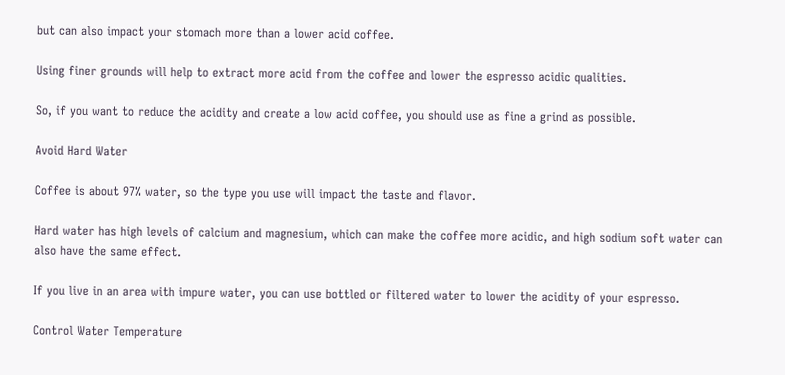but can also impact your stomach more than a lower acid coffee.

Using finer grounds will help to extract more acid from the coffee and lower the espresso acidic qualities.

So, if you want to reduce the acidity and create a low acid coffee, you should use as fine a grind as possible.

Avoid Hard Water

Coffee is about 97% water, so the type you use will impact the taste and flavor.

Hard water has high levels of calcium and magnesium, which can make the coffee more acidic, and high sodium soft water can also have the same effect.

If you live in an area with impure water, you can use bottled or filtered water to lower the acidity of your espresso.

Control Water Temperature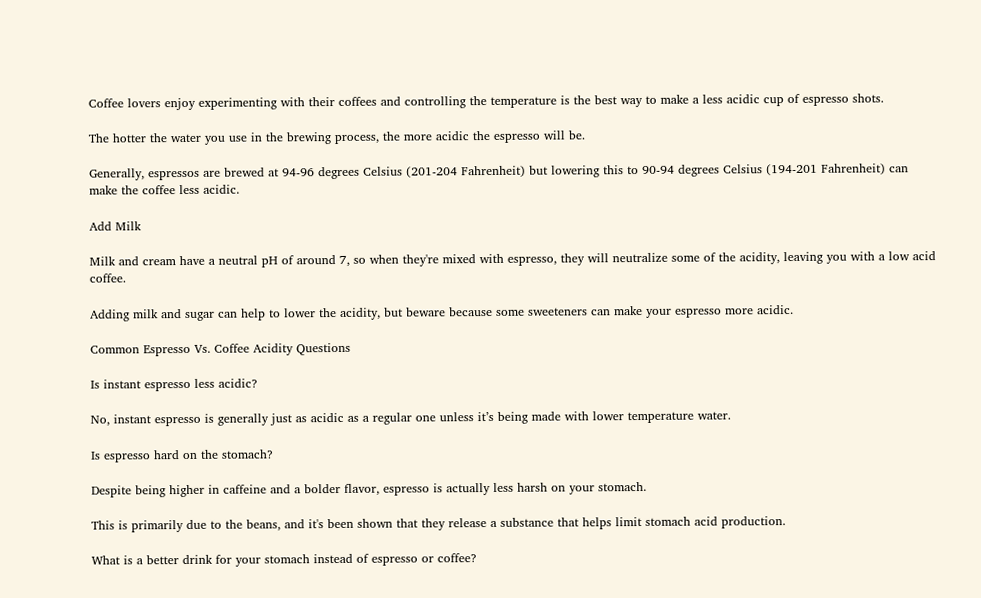Coffee lovers enjoy experimenting with their coffees and controlling the temperature is the best way to make a less acidic cup of espresso shots.

The hotter the water you use in the brewing process, the more acidic the espresso will be.

Generally, espressos are brewed at 94-96 degrees Celsius (201-204 Fahrenheit) but lowering this to 90-94 degrees Celsius (194-201 Fahrenheit) can make the coffee less acidic.

Add Milk

Milk and cream have a neutral pH of around 7, so when they're mixed with espresso, they will neutralize some of the acidity, leaving you with a low acid coffee.

Adding milk and sugar can help to lower the acidity, but beware because some sweeteners can make your espresso more acidic.

Common Espresso Vs. Coffee Acidity Questions

Is instant espresso less acidic?

No, instant espresso is generally just as acidic as a regular one unless it’s being made with lower temperature water.

Is espresso hard on the stomach?

Despite being higher in caffeine and a bolder flavor, espresso is actually less harsh on your stomach.

This is primarily due to the beans, and it's been shown that they release a substance that helps limit stomach acid production.

What is a better drink for your stomach instead of espresso or coffee?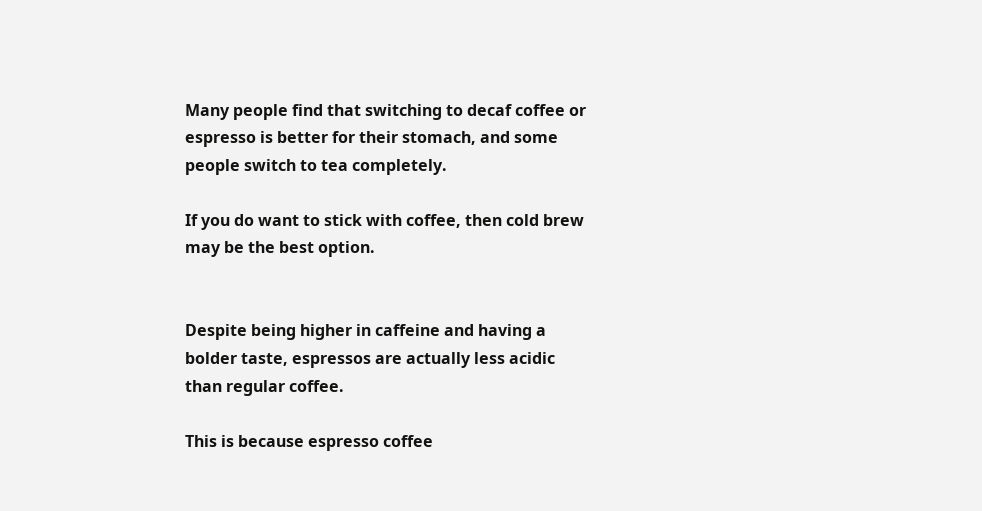Many people find that switching to decaf coffee or espresso is better for their stomach, and some people switch to tea completely.

If you do want to stick with coffee, then cold brew may be the best option.


Despite being higher in caffeine and having a bolder taste, espressos are actually less acidic than regular coffee.

This is because espresso coffee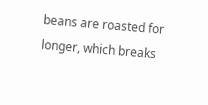beans are roasted for longer, which breaks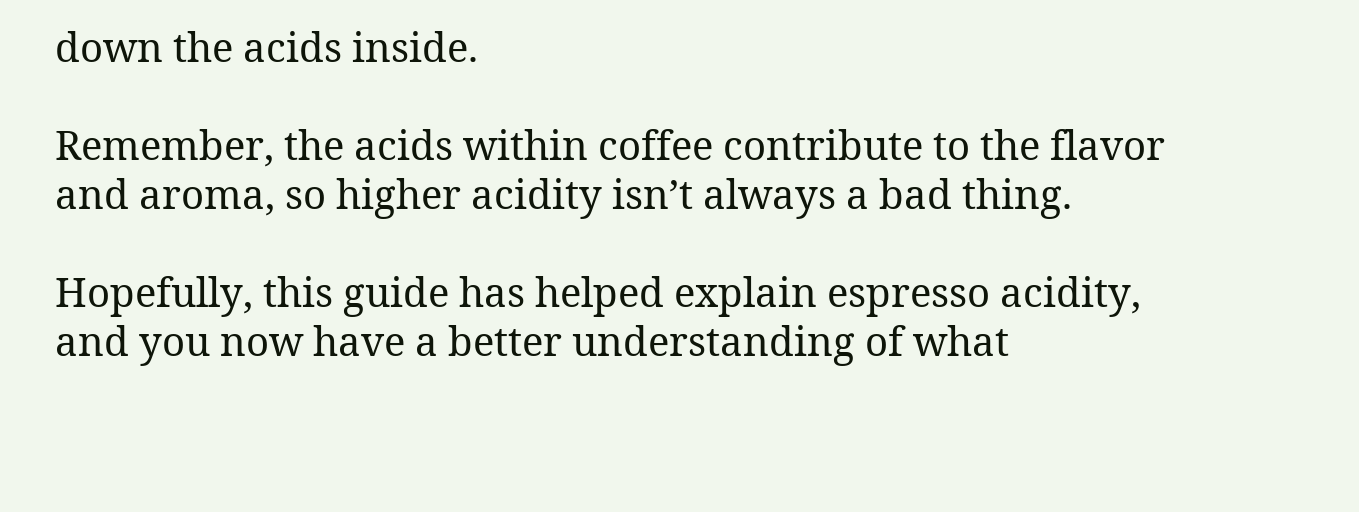down the acids inside.

Remember, the acids within coffee contribute to the flavor and aroma, so higher acidity isn’t always a bad thing.

Hopefully, this guide has helped explain espresso acidity, and you now have a better understanding of what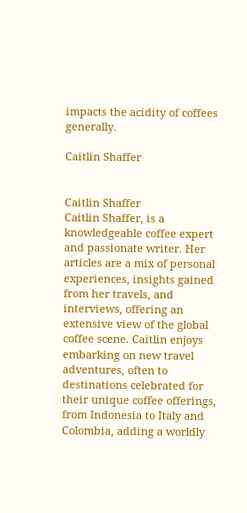impacts the acidity of coffees generally.

Caitlin Shaffer


Caitlin Shaffer
Caitlin Shaffer, is a knowledgeable coffee expert and passionate writer. Her articles are a mix of personal experiences, insights gained from her travels, and interviews, offering an extensive view of the global coffee scene. Caitlin enjoys embarking on new travel adventures, often to destinations celebrated for their unique coffee offerings, from Indonesia to Italy and Colombia, adding a worldly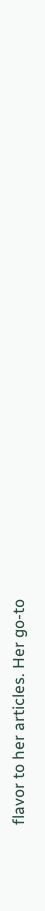flavor to her articles. Her go-to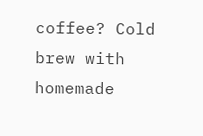coffee? Cold brew with homemade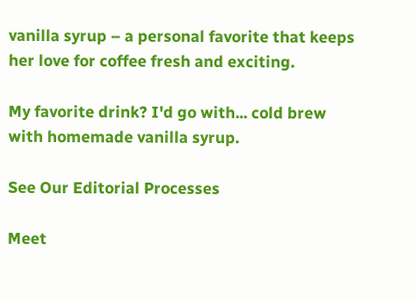vanilla syrup – a personal favorite that keeps her love for coffee fresh and exciting.

My favorite drink? I'd go with... cold brew with homemade vanilla syrup.

See Our Editorial Processes

Meet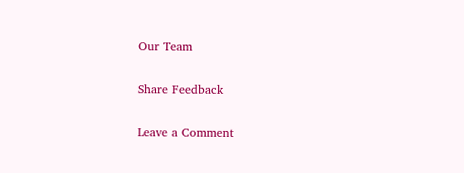Our Team

Share Feedback

Leave a Comment